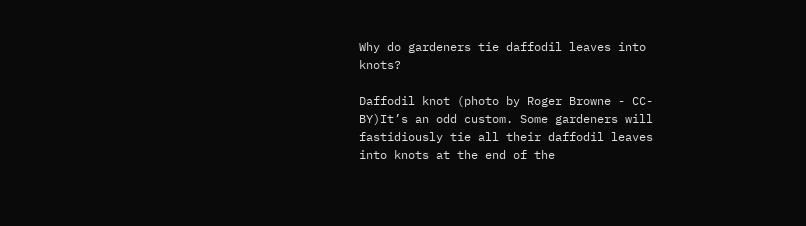Why do gardeners tie daffodil leaves into knots?

Daffodil knot (photo by Roger Browne - CC-BY)It’s an odd custom. Some gardeners will fastidiously tie all their daffodil leaves into knots at the end of the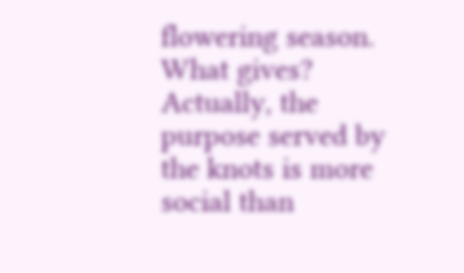flowering season. What gives? Actually, the purpose served by the knots is more social than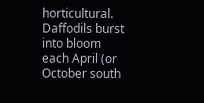horticultural. Daffodils burst into bloom each April (or October south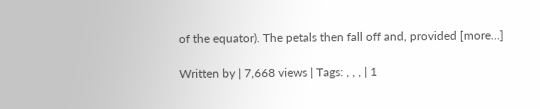of the equator). The petals then fall off and, provided [more…]

Written by | 7,668 views | Tags: , , , | 1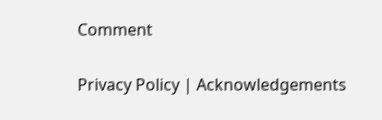Comment

Privacy Policy | Acknowledgements